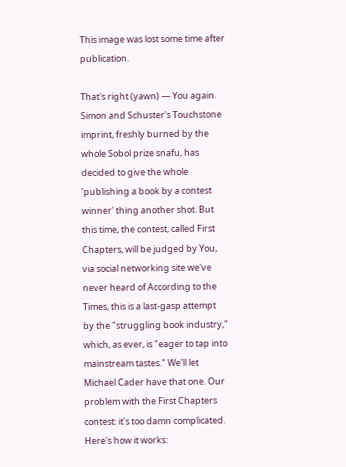This image was lost some time after publication.

That's right (yawn) — You again. Simon and Schuster's Touchstone imprint, freshly burned by the whole Sobol prize snafu, has decided to give the whole 'publishing a book by a contest winner' thing another shot. But this time, the contest, called First Chapters, will be judged by You, via social networking site we've never heard of According to the Times, this is a last-gasp attempt by the "struggling book industry," which, as ever, is "eager to tap into mainstream tastes." We'll let Michael Cader have that one. Our problem with the First Chapters contest: it's too damn complicated. Here's how it works: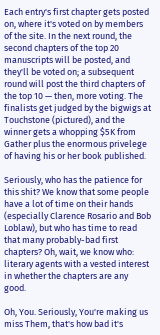Each entry's first chapter gets posted on, where it's voted on by members of the site. In the next round, the second chapters of the top 20 manuscripts will be posted, and they'll be voted on; a subsequent round will post the third chapters of the top 10 — then, more voting. The finalists get judged by the bigwigs at Touchstone (pictured), and the winner gets a whopping $5K from Gather plus the enormous privelege of having his or her book published.

Seriously, who has the patience for this shit? We know that some people have a lot of time on their hands (especially Clarence Rosario and Bob Loblaw), but who has time to read that many probably-bad first chapters? Oh, wait, we know who: literary agents with a vested interest in whether the chapters are any good.

Oh, You. Seriously, You're making us miss Them, that's how bad it's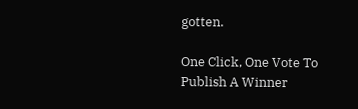gotten.

One Click, One Vote To Publish A Winner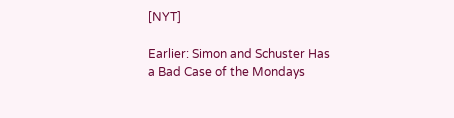[NYT]

Earlier: Simon and Schuster Has a Bad Case of the Mondays